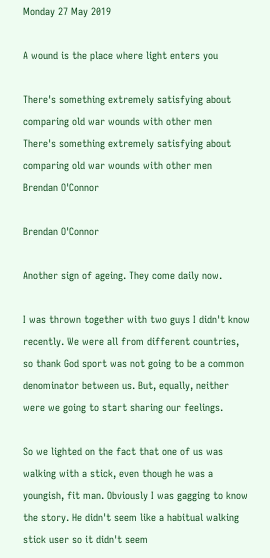Monday 27 May 2019

A wound is the place where light enters you

There's something extremely satisfying about comparing old war wounds with other men
There's something extremely satisfying about comparing old war wounds with other men
Brendan O'Connor

Brendan O'Connor

Another sign of ageing. They come daily now.

I was thrown together with two guys I didn't know recently. We were all from different countries, so thank God sport was not going to be a common denominator between us. But, equally, neither were we going to start sharing our feelings.

So we lighted on the fact that one of us was walking with a stick, even though he was a youngish, fit man. Obviously I was gagging to know the story. He didn't seem like a habitual walking stick user so it didn't seem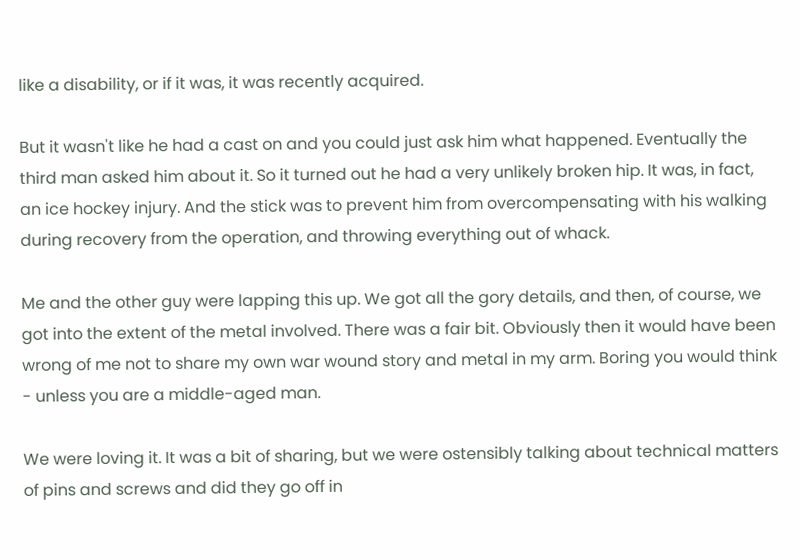like a disability, or if it was, it was recently acquired.

But it wasn't like he had a cast on and you could just ask him what happened. Eventually the third man asked him about it. So it turned out he had a very unlikely broken hip. It was, in fact, an ice hockey injury. And the stick was to prevent him from overcompensating with his walking during recovery from the operation, and throwing everything out of whack.

Me and the other guy were lapping this up. We got all the gory details, and then, of course, we got into the extent of the metal involved. There was a fair bit. Obviously then it would have been wrong of me not to share my own war wound story and metal in my arm. Boring you would think - unless you are a middle-aged man.

We were loving it. It was a bit of sharing, but we were ostensibly talking about technical matters of pins and screws and did they go off in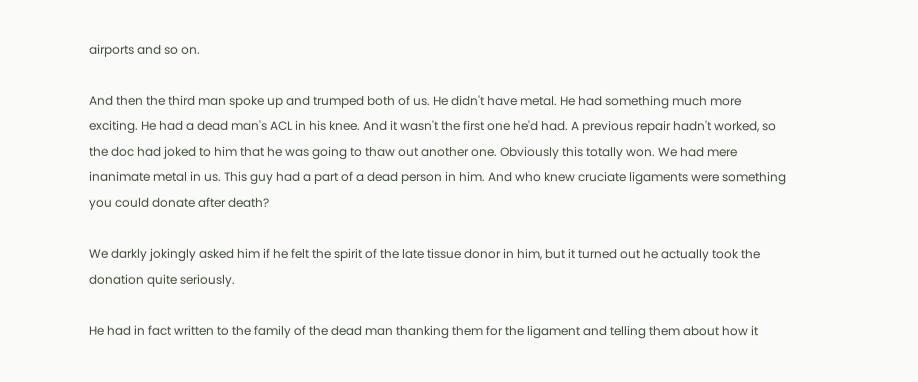airports and so on.

And then the third man spoke up and trumped both of us. He didn't have metal. He had something much more exciting. He had a dead man's ACL in his knee. And it wasn't the first one he'd had. A previous repair hadn't worked, so the doc had joked to him that he was going to thaw out another one. Obviously this totally won. We had mere inanimate metal in us. This guy had a part of a dead person in him. And who knew cruciate ligaments were something you could donate after death?

We darkly jokingly asked him if he felt the spirit of the late tissue donor in him, but it turned out he actually took the donation quite seriously.

He had in fact written to the family of the dead man thanking them for the ligament and telling them about how it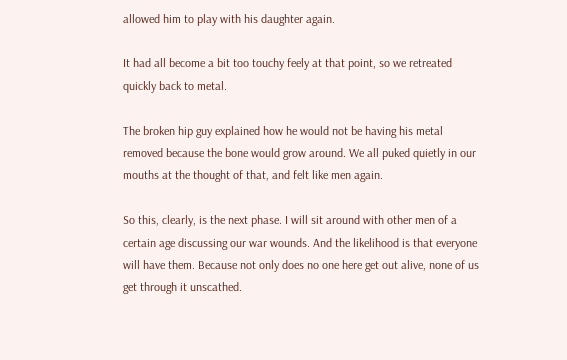allowed him to play with his daughter again.

It had all become a bit too touchy feely at that point, so we retreated quickly back to metal.

The broken hip guy explained how he would not be having his metal removed because the bone would grow around. We all puked quietly in our mouths at the thought of that, and felt like men again.

So this, clearly, is the next phase. I will sit around with other men of a certain age discussing our war wounds. And the likelihood is that everyone will have them. Because not only does no one here get out alive, none of us get through it unscathed.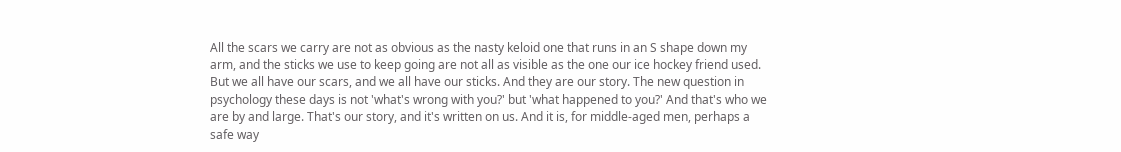All the scars we carry are not as obvious as the nasty keloid one that runs in an S shape down my arm, and the sticks we use to keep going are not all as visible as the one our ice hockey friend used. But we all have our scars, and we all have our sticks. And they are our story. The new question in psychology these days is not 'what's wrong with you?' but 'what happened to you?' And that's who we are by and large. That's our story, and it's written on us. And it is, for middle-aged men, perhaps a safe way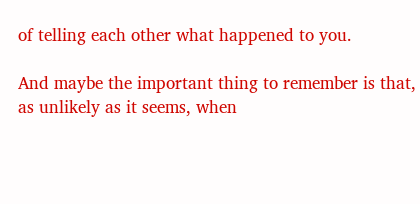of telling each other what happened to you.

And maybe the important thing to remember is that, as unlikely as it seems, when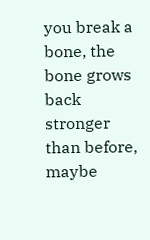you break a bone, the bone grows back stronger than before, maybe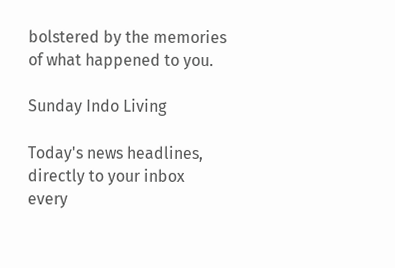bolstered by the memories of what happened to you.

Sunday Indo Living

Today's news headlines, directly to your inbox every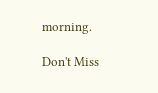morning.

Don't Miss